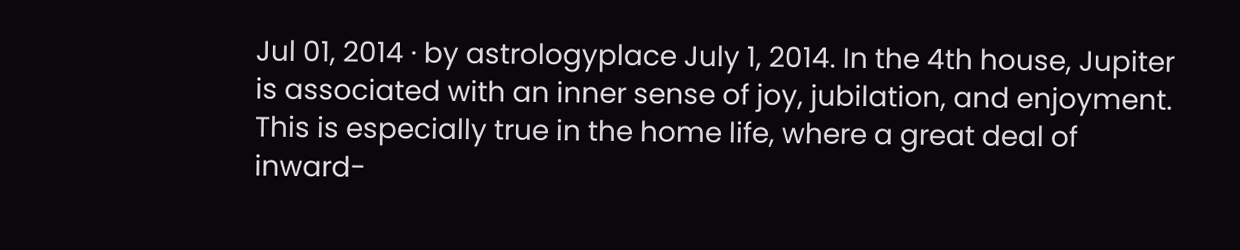Jul 01, 2014 · by astrologyplace July 1, 2014. In the 4th house, Jupiter is associated with an inner sense of joy, jubilation, and enjoyment. This is especially true in the home life, where a great deal of inward-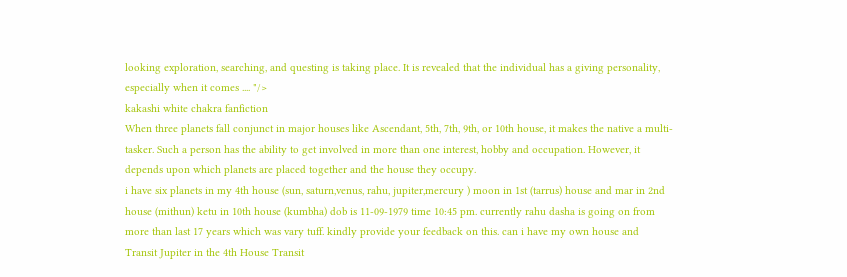looking exploration, searching, and questing is taking place. It is revealed that the individual has a giving personality, especially when it comes .... "/>
kakashi white chakra fanfiction
When three planets fall conjunct in major houses like Ascendant, 5th, 7th, 9th, or 10th house, it makes the native a multi-tasker. Such a person has the ability to get involved in more than one interest, hobby and occupation. However, it depends upon which planets are placed together and the house they occupy.
i have six planets in my 4th house (sun, saturn,venus, rahu, jupiter,mercury ) moon in 1st (tarrus) house and mar in 2nd house (mithun) ketu in 10th house (kumbha) dob is 11-09-1979 time 10:45 pm. currently rahu dasha is going on from more than last 17 years which was vary tuff. kindly provide your feedback on this. can i have my own house and
Transit Jupiter in the 4th House Transit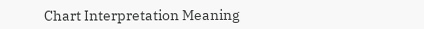Chart Interpretation Meaning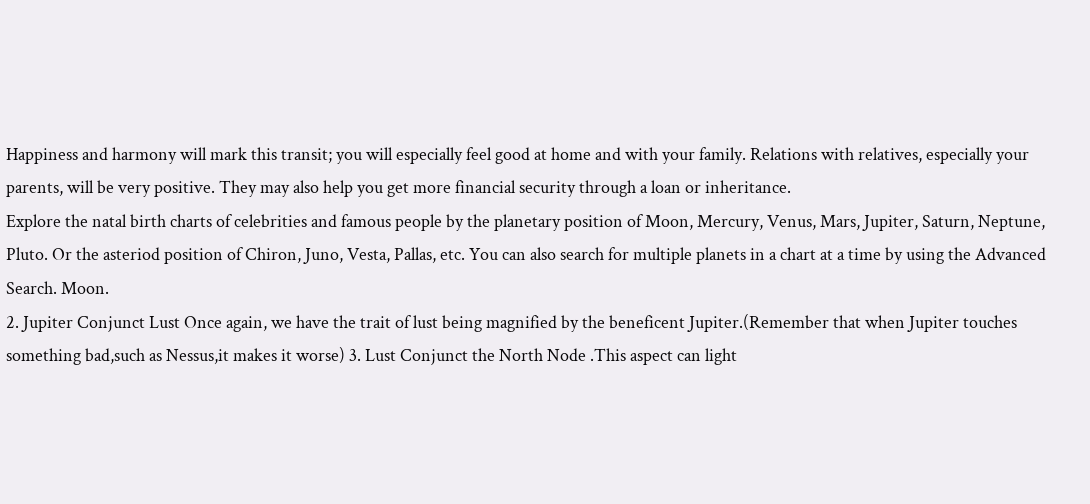Happiness and harmony will mark this transit; you will especially feel good at home and with your family. Relations with relatives, especially your parents, will be very positive. They may also help you get more financial security through a loan or inheritance.
Explore the natal birth charts of celebrities and famous people by the planetary position of Moon, Mercury, Venus, Mars, Jupiter, Saturn, Neptune, Pluto. Or the asteriod position of Chiron, Juno, Vesta, Pallas, etc. You can also search for multiple planets in a chart at a time by using the Advanced Search. Moon.
2. Jupiter Conjunct Lust Once again, we have the trait of lust being magnified by the beneficent Jupiter.(Remember that when Jupiter touches something bad,such as Nessus,it makes it worse) 3. Lust Conjunct the North Node .This aspect can light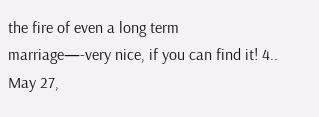the fire of even a long term marriage—-very nice, if you can find it! 4.. May 27,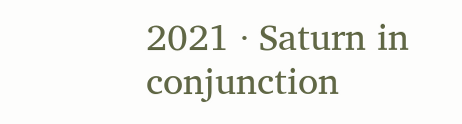2021 · Saturn in conjunction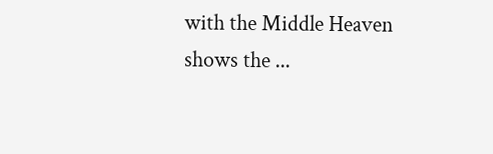with the Middle Heaven shows the ...